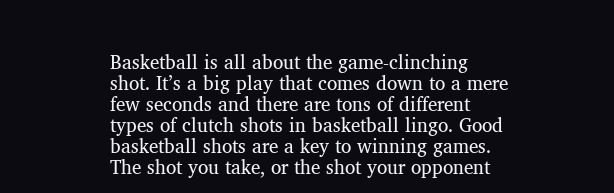Basketball is all about the game-clinching shot. It’s a big play that comes down to a mere few seconds and there are tons of different types of clutch shots in basketball lingo. Good basketball shots are a key to winning games. The shot you take, or the shot your opponent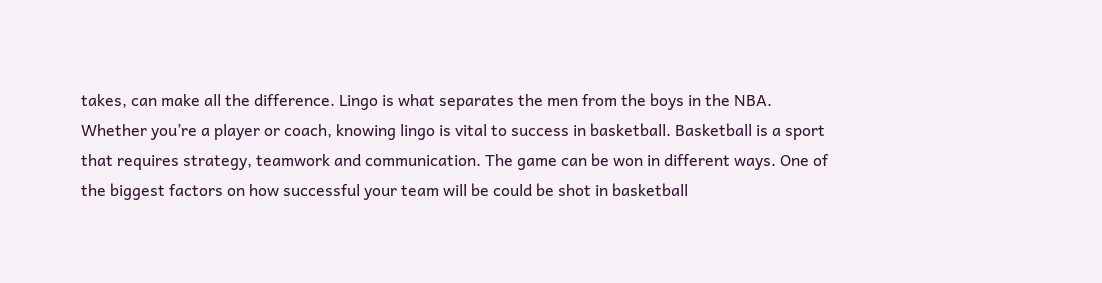takes, can make all the difference. Lingo is what separates the men from the boys in the NBA. Whether you’re a player or coach, knowing lingo is vital to success in basketball. Basketball is a sport that requires strategy, teamwork and communication. The game can be won in different ways. One of the biggest factors on how successful your team will be could be shot in basketball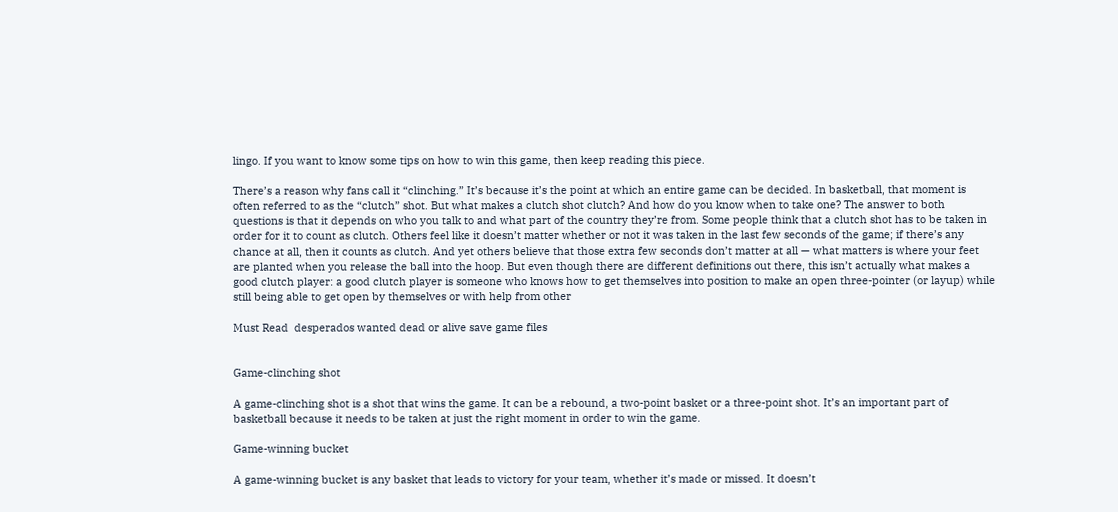lingo. If you want to know some tips on how to win this game, then keep reading this piece.

There’s a reason why fans call it “clinching.” It’s because it’s the point at which an entire game can be decided. In basketball, that moment is often referred to as the “clutch” shot. But what makes a clutch shot clutch? And how do you know when to take one? The answer to both questions is that it depends on who you talk to and what part of the country they’re from. Some people think that a clutch shot has to be taken in order for it to count as clutch. Others feel like it doesn’t matter whether or not it was taken in the last few seconds of the game; if there’s any chance at all, then it counts as clutch. And yet others believe that those extra few seconds don’t matter at all — what matters is where your feet are planted when you release the ball into the hoop. But even though there are different definitions out there, this isn’t actually what makes a good clutch player: a good clutch player is someone who knows how to get themselves into position to make an open three-pointer (or layup) while still being able to get open by themselves or with help from other

Must Read  desperados wanted dead or alive save game files


Game-clinching shot

A game-clinching shot is a shot that wins the game. It can be a rebound, a two-point basket or a three-point shot. It’s an important part of basketball because it needs to be taken at just the right moment in order to win the game.

Game-winning bucket

A game-winning bucket is any basket that leads to victory for your team, whether it’s made or missed. It doesn’t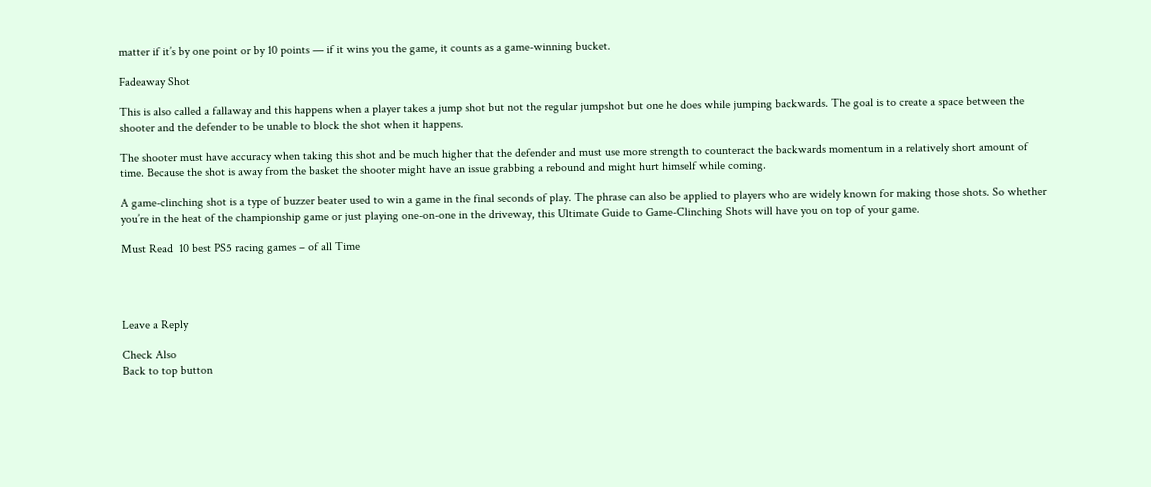matter if it’s by one point or by 10 points — if it wins you the game, it counts as a game-winning bucket.

Fadeaway Shot

This is also called a fallaway and this happens when a player takes a jump shot but not the regular jumpshot but one he does while jumping backwards. The goal is to create a space between the shooter and the defender to be unable to block the shot when it happens.

The shooter must have accuracy when taking this shot and be much higher that the defender and must use more strength to counteract the backwards momentum in a relatively short amount of time. Because the shot is away from the basket the shooter might have an issue grabbing a rebound and might hurt himself while coming.

A game-clinching shot is a type of buzzer beater used to win a game in the final seconds of play. The phrase can also be applied to players who are widely known for making those shots. So whether you’re in the heat of the championship game or just playing one-on-one in the driveway, this Ultimate Guide to Game-Clinching Shots will have you on top of your game.

Must Read  10 best PS5 racing games – of all Time




Leave a Reply

Check Also
Back to top button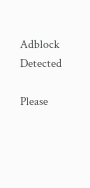Adblock Detected

Please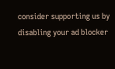consider supporting us by disabling your ad blocker